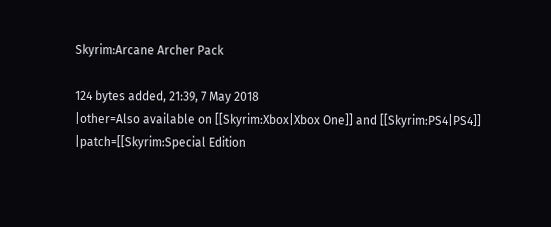Skyrim:Arcane Archer Pack

124 bytes added, 21:39, 7 May 2018
|other=Also available on [[Skyrim:Xbox|Xbox One]] and [[Skyrim:PS4|PS4]]
|patch=[[Skyrim:Special Edition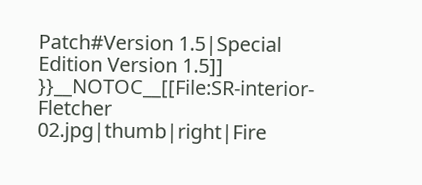Patch#Version 1.5|Special Edition Version 1.5]]
}}__NOTOC__[[File:SR-interior-Fletcher 02.jpg|thumb|right|Fire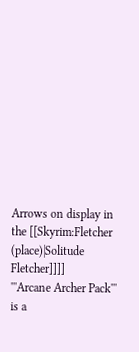Arrows on display in the [[Skyrim:Fletcher (place)|Solitude Fletcher]]]]
'''Arcane Archer Pack''' is a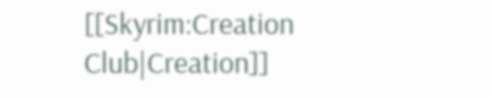[[Skyrim:Creation Club|Creation]]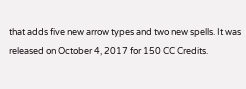that adds five new arrow types and two new spells. It was released on October 4, 2017 for 150 CC Credits.